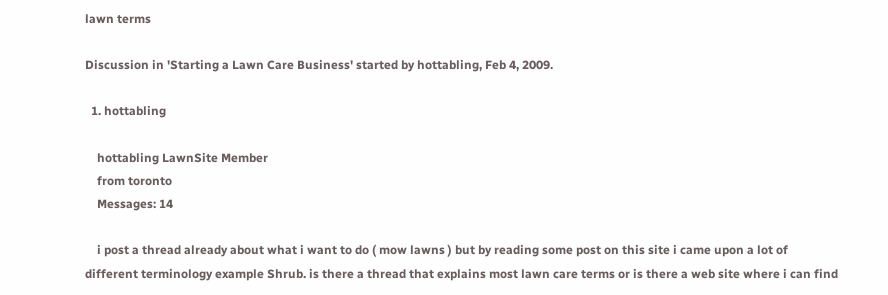lawn terms

Discussion in 'Starting a Lawn Care Business' started by hottabling, Feb 4, 2009.

  1. hottabling

    hottabling LawnSite Member
    from toronto
    Messages: 14

    i post a thread already about what i want to do ( mow lawns ) but by reading some post on this site i came upon a lot of different terminology example Shrub. is there a thread that explains most lawn care terms or is there a web site where i can find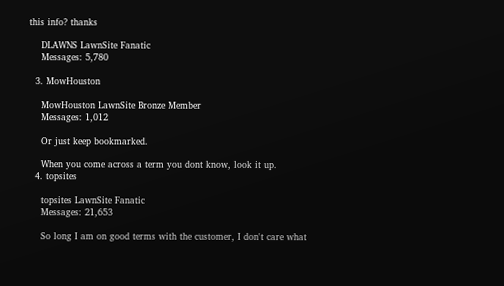this info? thanks

    DLAWNS LawnSite Fanatic
    Messages: 5,780

  3. MowHouston

    MowHouston LawnSite Bronze Member
    Messages: 1,012

    Or just keep bookmarked.

    When you come across a term you dont know, look it up.
  4. topsites

    topsites LawnSite Fanatic
    Messages: 21,653

    So long I am on good terms with the customer, I don't care what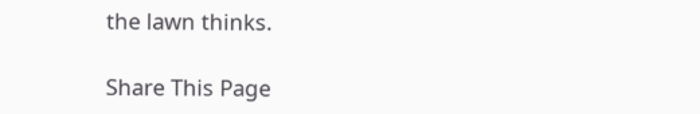the lawn thinks.

Share This Page